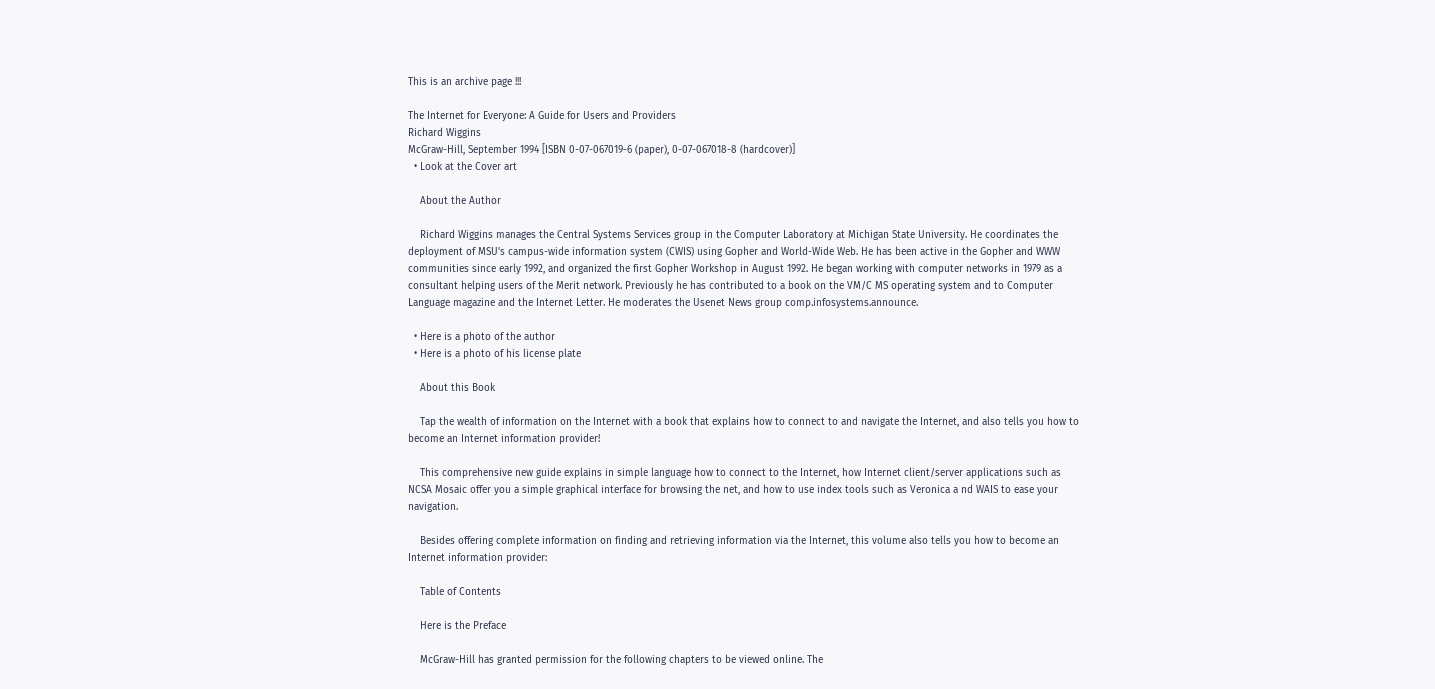This is an archive page !!!

The Internet for Everyone: A Guide for Users and Providers
Richard Wiggins
McGraw-Hill, September 1994 [ISBN 0-07-067019-6 (paper), 0-07-067018-8 (hardcover)]
  • Look at the Cover art

    About the Author

    Richard Wiggins manages the Central Systems Services group in the Computer Laboratory at Michigan State University. He coordinates the deployment of MSU's campus-wide information system (CWIS) using Gopher and World-Wide Web. He has been active in the Gopher and WWW communities since early 1992, and organized the first Gopher Workshop in August 1992. He began working with computer networks in 1979 as a consultant helping users of the Merit network. Previously he has contributed to a book on the VM/C MS operating system and to Computer Language magazine and the Internet Letter. He moderates the Usenet News group comp.infosystems.announce.

  • Here is a photo of the author
  • Here is a photo of his license plate

    About this Book

    Tap the wealth of information on the Internet with a book that explains how to connect to and navigate the Internet, and also tells you how to become an Internet information provider!

    This comprehensive new guide explains in simple language how to connect to the Internet, how Internet client/server applications such as NCSA Mosaic offer you a simple graphical interface for browsing the net, and how to use index tools such as Veronica a nd WAIS to ease your navigation.

    Besides offering complete information on finding and retrieving information via the Internet, this volume also tells you how to become an Internet information provider:

    Table of Contents

    Here is the Preface

    McGraw-Hill has granted permission for the following chapters to be viewed online. The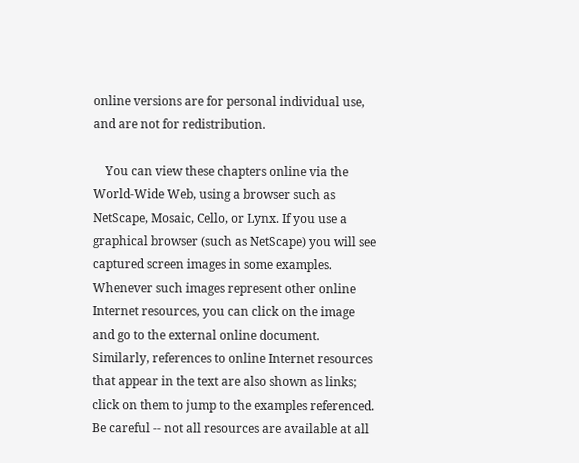online versions are for personal individual use, and are not for redistribution.

    You can view these chapters online via the World-Wide Web, using a browser such as NetScape, Mosaic, Cello, or Lynx. If you use a graphical browser (such as NetScape) you will see captured screen images in some examples. Whenever such images represent other online Internet resources, you can click on the image and go to the external online document. Similarly, references to online Internet resources that appear in the text are also shown as links; click on them to jump to the examples referenced. Be careful -- not all resources are available at all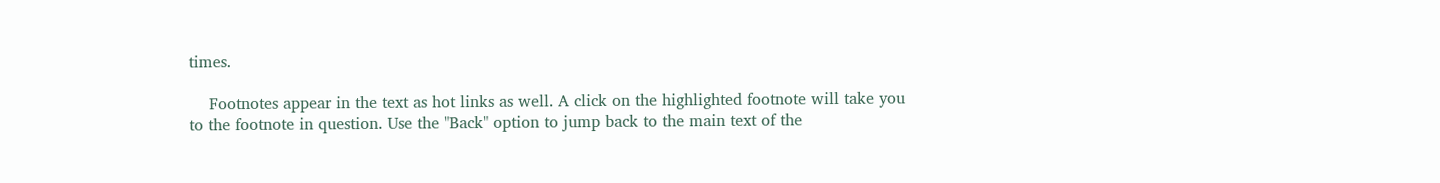times.

    Footnotes appear in the text as hot links as well. A click on the highlighted footnote will take you to the footnote in question. Use the "Back" option to jump back to the main text of the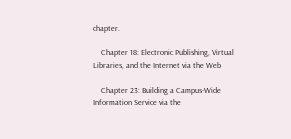chapter.

    Chapter 18: Electronic Publishing, Virtual Libraries, and the Internet via the Web

    Chapter 23: Building a Campus-Wide Information Service via the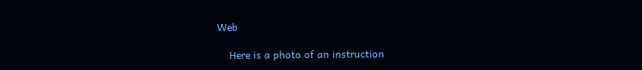Web

    Here is a photo of an instruction